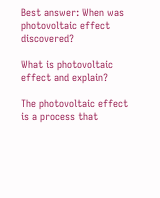Best answer: When was photovoltaic effect discovered?

What is photovoltaic effect and explain?

The photovoltaic effect is a process that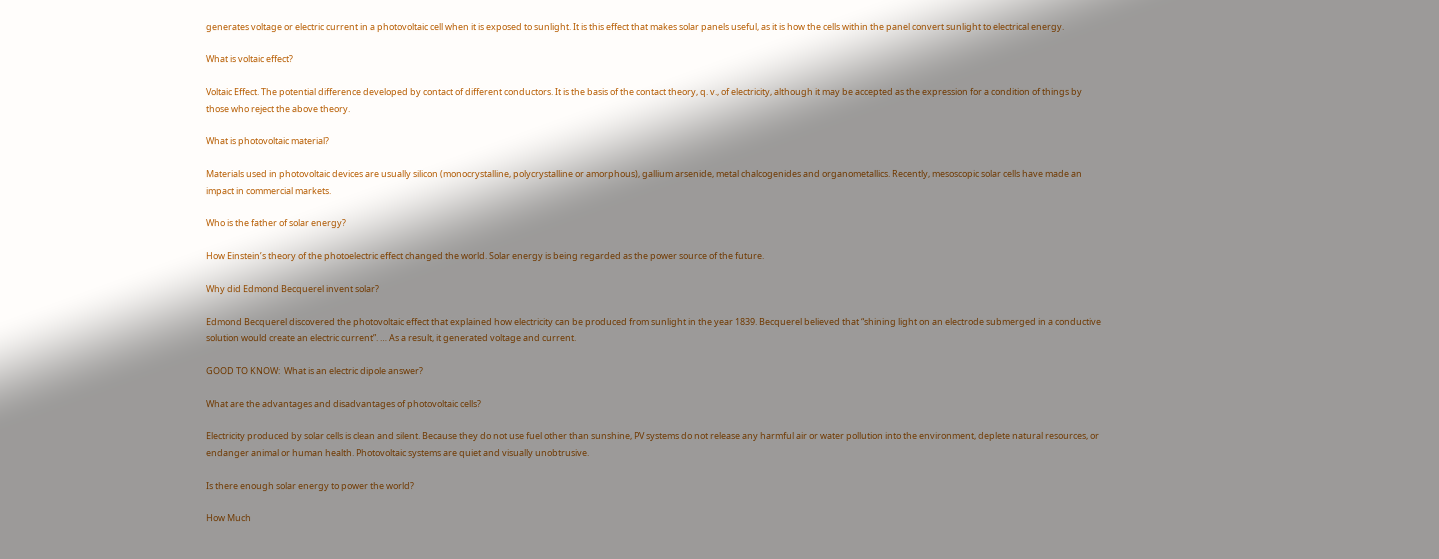generates voltage or electric current in a photovoltaic cell when it is exposed to sunlight. It is this effect that makes solar panels useful, as it is how the cells within the panel convert sunlight to electrical energy.

What is voltaic effect?

Voltaic Effect. The potential difference developed by contact of different conductors. It is the basis of the contact theory, q. v., of electricity, although it may be accepted as the expression for a condition of things by those who reject the above theory.

What is photovoltaic material?

Materials used in photovoltaic devices are usually silicon (monocrystalline, polycrystalline or amorphous), gallium arsenide, metal chalcogenides and organometallics. Recently, mesoscopic solar cells have made an impact in commercial markets.

Who is the father of solar energy?

How Einstein’s theory of the photoelectric effect changed the world. Solar energy is being regarded as the power source of the future.

Why did Edmond Becquerel invent solar?

Edmond Becquerel discovered the photovoltaic effect that explained how electricity can be produced from sunlight in the year 1839. Becquerel believed that “shining light on an electrode submerged in a conductive solution would create an electric current”. … As a result, it generated voltage and current.

GOOD TO KNOW:  What is an electric dipole answer?

What are the advantages and disadvantages of photovoltaic cells?

Electricity produced by solar cells is clean and silent. Because they do not use fuel other than sunshine, PV systems do not release any harmful air or water pollution into the environment, deplete natural resources, or endanger animal or human health. Photovoltaic systems are quiet and visually unobtrusive.

Is there enough solar energy to power the world?

How Much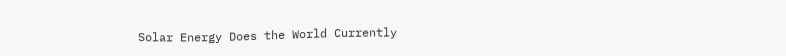Solar Energy Does the World Currently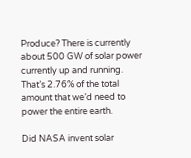Produce? There is currently about 500 GW of solar power currently up and running. That’s 2.76% of the total amount that we’d need to power the entire earth.

Did NASA invent solar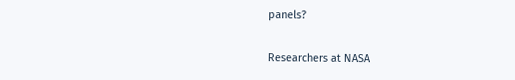panels?

Researchers at NASA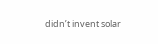didn’t invent solar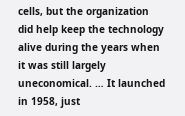cells, but the organization did help keep the technology alive during the years when it was still largely uneconomical. … It launched in 1958, just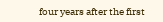four years after the first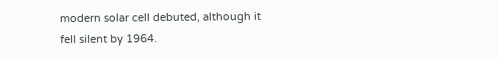modern solar cell debuted, although it fell silent by 1964.